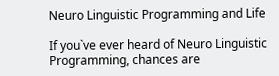Neuro Linguistic Programming and Life

If you`ve ever heard of Neuro Linguistic Programming, chances are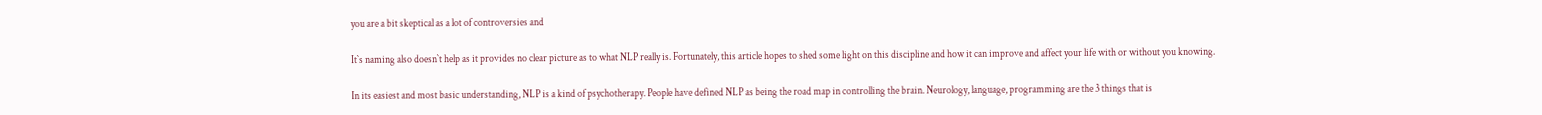you are a bit skeptical as a lot of controversies and

It`s naming also doesn`t help as it provides no clear picture as to what NLP really is. Fortunately, this article hopes to shed some light on this discipline and how it can improve and affect your life with or without you knowing.

In its easiest and most basic understanding, NLP is a kind of psychotherapy. People have defined NLP as being the road map in controlling the brain. Neurology, language, programming are the 3 things that is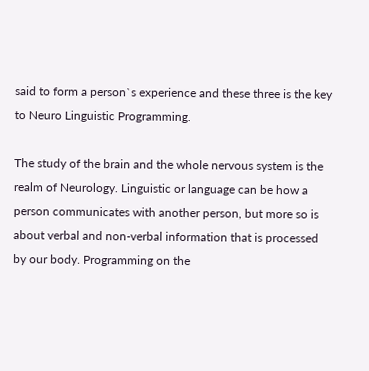said to form a person`s experience and these three is the key to Neuro Linguistic Programming.

The study of the brain and the whole nervous system is the realm of Neurology. Linguistic or language can be how a person communicates with another person, but more so is about verbal and non-verbal information that is processed by our body. Programming on the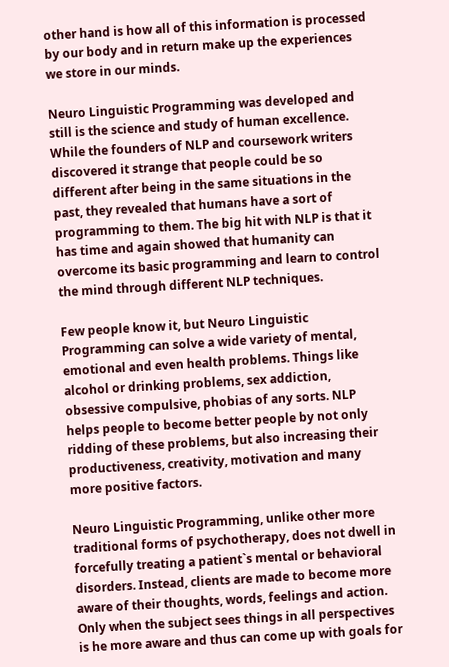other hand is how all of this information is processed by our body and in return make up the experiences we store in our minds.

Neuro Linguistic Programming was developed and still is the science and study of human excellence. While the founders of NLP and coursework writers discovered it strange that people could be so different after being in the same situations in the past, they revealed that humans have a sort of programming to them. The big hit with NLP is that it has time and again showed that humanity can overcome its basic programming and learn to control the mind through different NLP techniques.

Few people know it, but Neuro Linguistic Programming can solve a wide variety of mental, emotional and even health problems. Things like alcohol or drinking problems, sex addiction, obsessive compulsive, phobias of any sorts. NLP helps people to become better people by not only ridding of these problems, but also increasing their productiveness, creativity, motivation and many more positive factors.

Neuro Linguistic Programming, unlike other more traditional forms of psychotherapy, does not dwell in forcefully treating a patient`s mental or behavioral disorders. Instead, clients are made to become more aware of their thoughts, words, feelings and action. Only when the subject sees things in all perspectives is he more aware and thus can come up with goals for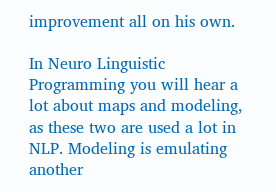improvement all on his own.

In Neuro Linguistic Programming you will hear a lot about maps and modeling, as these two are used a lot in NLP. Modeling is emulating another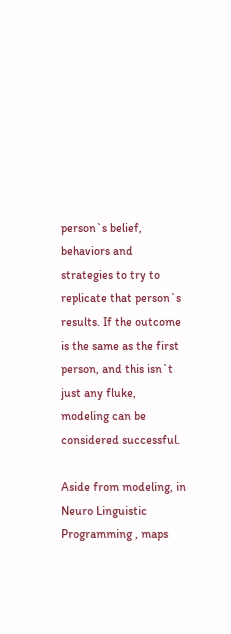person`s belief, behaviors and strategies to try to replicate that person`s results. If the outcome is the same as the first person, and this isn`t just any fluke, modeling can be considered successful.

Aside from modeling, in Neuro Linguistic Programming , maps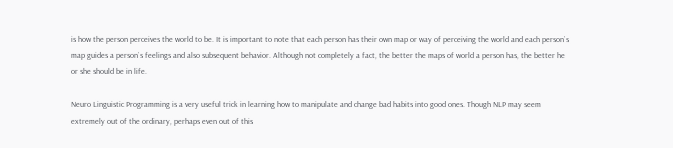is how the person perceives the world to be. It is important to note that each person has their own map or way of perceiving the world and each person`s map guides a person`s feelings and also subsequent behavior. Although not completely a fact, the better the maps of world a person has, the better he or she should be in life.

Neuro Linguistic Programming is a very useful trick in learning how to manipulate and change bad habits into good ones. Though NLP may seem extremely out of the ordinary, perhaps even out of this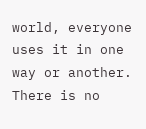world, everyone uses it in one way or another. There is no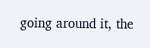going around it, the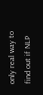only real way to find out if NLP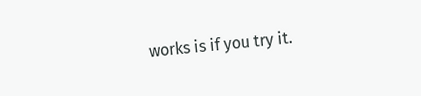works is if you try it.